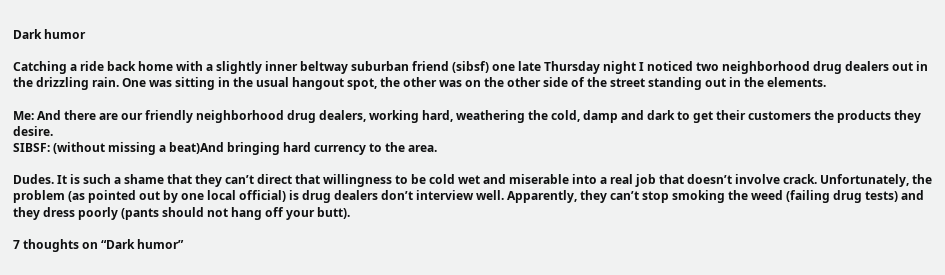Dark humor

Catching a ride back home with a slightly inner beltway suburban friend (sibsf) one late Thursday night I noticed two neighborhood drug dealers out in the drizzling rain. One was sitting in the usual hangout spot, the other was on the other side of the street standing out in the elements.

Me: And there are our friendly neighborhood drug dealers, working hard, weathering the cold, damp and dark to get their customers the products they desire.
SIBSF: (without missing a beat)And bringing hard currency to the area.

Dudes. It is such a shame that they can’t direct that willingness to be cold wet and miserable into a real job that doesn’t involve crack. Unfortunately, the problem (as pointed out by one local official) is drug dealers don’t interview well. Apparently, they can’t stop smoking the weed (failing drug tests) and they dress poorly (pants should not hang off your butt).

7 thoughts on “Dark humor”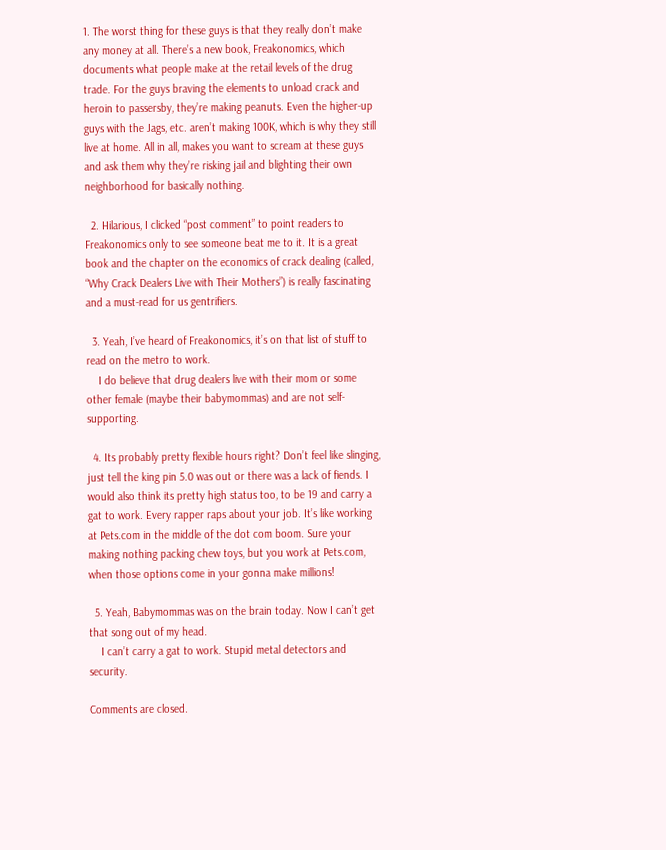1. The worst thing for these guys is that they really don’t make any money at all. There’s a new book, Freakonomics, which documents what people make at the retail levels of the drug trade. For the guys braving the elements to unload crack and heroin to passersby, they’re making peanuts. Even the higher-up guys with the Jags, etc. aren’t making 100K, which is why they still live at home. All in all, makes you want to scream at these guys and ask them why they’re risking jail and blighting their own neighborhood for basically nothing.

  2. Hilarious, I clicked “post comment” to point readers to Freakonomics only to see someone beat me to it. It is a great book and the chapter on the economics of crack dealing (called, “Why Crack Dealers Live with Their Mothers”) is really fascinating and a must-read for us gentrifiers.

  3. Yeah, I’ve heard of Freakonomics, it’s on that list of stuff to read on the metro to work.
    I do believe that drug dealers live with their mom or some other female (maybe their babymommas) and are not self-supporting.

  4. Its probably pretty flexible hours right? Don’t feel like slinging, just tell the king pin 5.0 was out or there was a lack of fiends. I would also think its pretty high status too, to be 19 and carry a gat to work. Every rapper raps about your job. It’s like working at Pets.com in the middle of the dot com boom. Sure your making nothing packing chew toys, but you work at Pets.com, when those options come in your gonna make millions!

  5. Yeah, Babymommas was on the brain today. Now I can’t get that song out of my head.
    I can’t carry a gat to work. Stupid metal detectors and security.

Comments are closed.